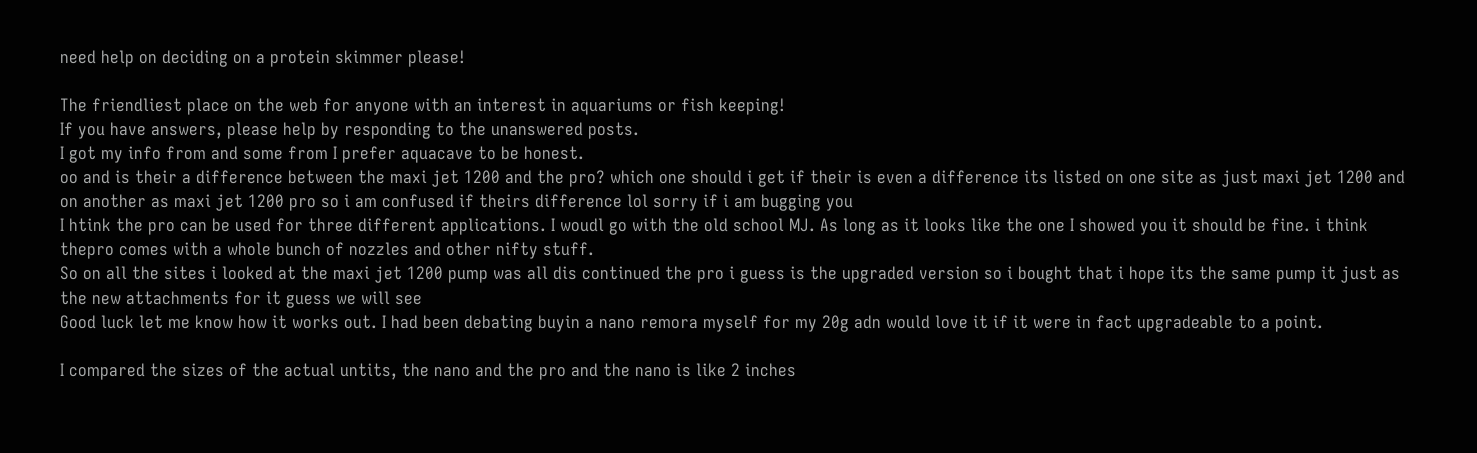need help on deciding on a protein skimmer please!

The friendliest place on the web for anyone with an interest in aquariums or fish keeping!
If you have answers, please help by responding to the unanswered posts.
I got my info from and some from I prefer aquacave to be honest.
oo and is their a difference between the maxi jet 1200 and the pro? which one should i get if their is even a difference its listed on one site as just maxi jet 1200 and on another as maxi jet 1200 pro so i am confused if theirs difference lol sorry if i am bugging you
I htink the pro can be used for three different applications. I woudl go with the old school MJ. As long as it looks like the one I showed you it should be fine. i think thepro comes with a whole bunch of nozzles and other nifty stuff.
So on all the sites i looked at the maxi jet 1200 pump was all dis continued the pro i guess is the upgraded version so i bought that i hope its the same pump it just as the new attachments for it guess we will see
Good luck let me know how it works out. I had been debating buyin a nano remora myself for my 20g adn would love it if it were in fact upgradeable to a point.

I compared the sizes of the actual untits, the nano and the pro and the nano is like 2 inches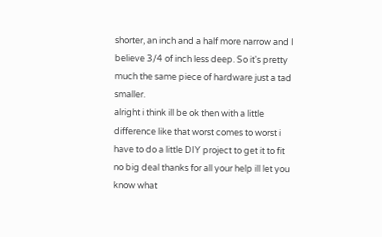shorter, an inch and a half more narrow and I believe 3/4 of inch less deep. So it's pretty much the same piece of hardware just a tad smaller.
alright i think ill be ok then with a little difference like that worst comes to worst i have to do a little DIY project to get it to fit no big deal thanks for all your help ill let you know what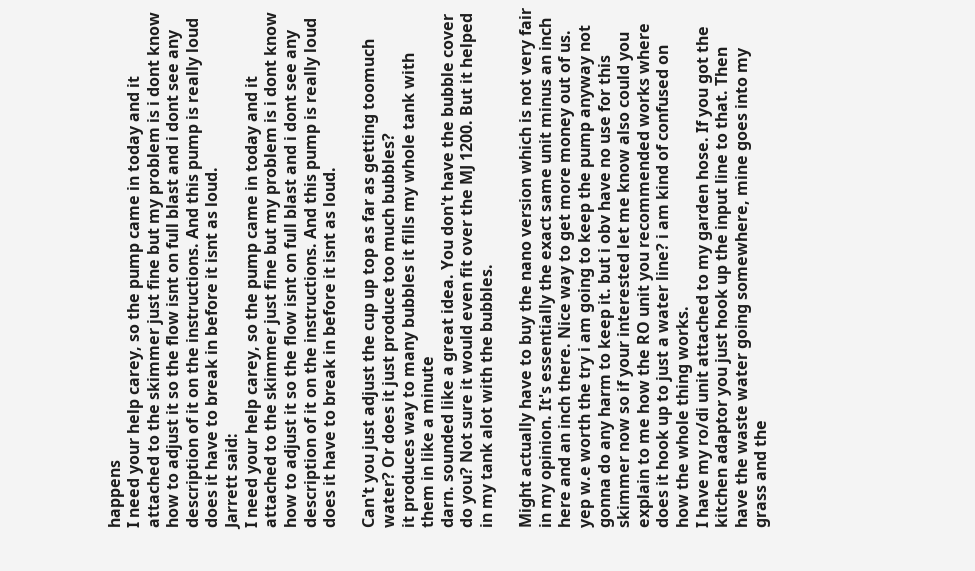happens
I need your help carey, so the pump came in today and it attached to the skimmer just fine but my problem is i dont know how to adjust it so the flow isnt on full blast and i dont see any description of it on the instructions. And this pump is really loud does it have to break in before it isnt as loud.
Jarrett said:
I need your help carey, so the pump came in today and it attached to the skimmer just fine but my problem is i dont know how to adjust it so the flow isnt on full blast and i dont see any description of it on the instructions. And this pump is really loud does it have to break in before it isnt as loud.

Can't you just adjust the cup up top as far as getting toomuch water? Or does it just produce too much bubbles?
it produces way to many bubbles it fills my whole tank with them in like a minute
darn. sounded like a great idea. You don't have the bubble cover do you? Not sure it would even fit over the MJ 1200. But it helped in my tank alot with the bubbles.

Might actually have to buy the nano version which is not very fair in my opinion. It's essentially the exact same unit minus an inch here and an inch there. Nice way to get more money out of us.
yep w.e worth the try i am going to keep the pump anyway not gonna do any harm to keep it. but i obv have no use for this skimmer now so if your interested let me know also could you explain to me how the RO unit you recommended works where does it hook up to just a water line? i am kind of confused on how the whole thing works.
I have my ro/di unit attached to my garden hose. If you got the kitchen adaptor you just hook up the input line to that. Then have the waste water going somewhere, mine goes into my grass and the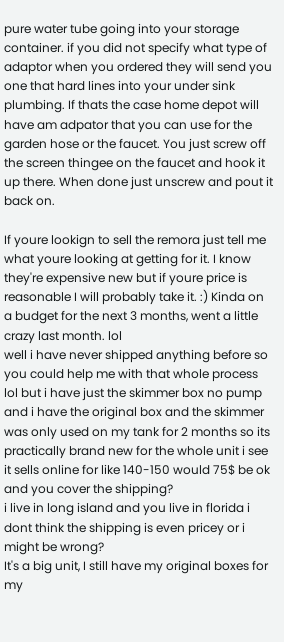pure water tube going into your storage container. if you did not specify what type of adaptor when you ordered they will send you one that hard lines into your under sink plumbing. If thats the case home depot will have am adpator that you can use for the garden hose or the faucet. You just screw off the screen thingee on the faucet and hook it up there. When done just unscrew and pout it back on.

If youre lookign to sell the remora just tell me what youre looking at getting for it. I know they're expensive new but if youre price is reasonable I will probably take it. :) Kinda on a budget for the next 3 months, went a little crazy last month. lol
well i have never shipped anything before so you could help me with that whole process lol but i have just the skimmer box no pump and i have the original box and the skimmer was only used on my tank for 2 months so its practically brand new for the whole unit i see it sells online for like 140-150 would 75$ be ok and you cover the shipping?
i live in long island and you live in florida i dont think the shipping is even pricey or i might be wrong?
It's a big unit, I still have my original boxes for my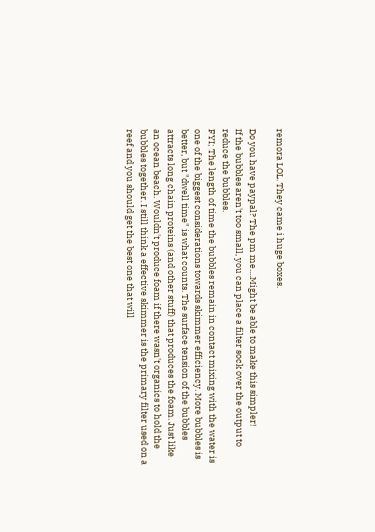remora LOL. They came i huge boxes.

Do you have paypal? The pm me....Might be able to make this simpler!
If the bubbles aren't too small, you can place a filter sock over the output to reduce the bubbles.
FYI; The length of time the bubbles remain in contact mixing with the water is one of the biggest considerations towards skimmer efficiency. More bubbles is better, but "dwell time" is what counts. The surface tension of the bubbles attracts long chain proteins (and other stuff) that produces the foam. Just like an ocean beach. Wouldn't produce foam if there wasn't organics to hold the bubbles together. I still think a effective skimmer is the primary filter used on a reef and you should get the best one that will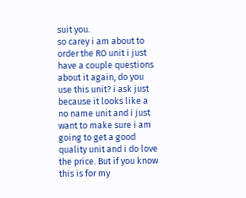suit you.
so carey i am about to order the RO unit i just have a couple questions about it again, do you use this unit? i ask just because it looks like a no name unit and i just want to make sure i am going to get a good quality unit and i do love the price. But if you know this is for my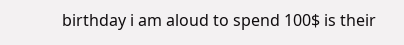birthday i am aloud to spend 100$ is their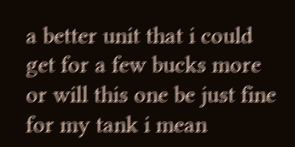a better unit that i could get for a few bucks more or will this one be just fine for my tank i mean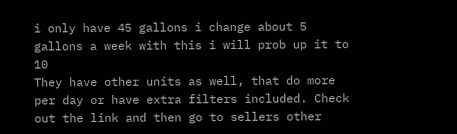i only have 45 gallons i change about 5 gallons a week with this i will prob up it to 10
They have other units as well, that do more per day or have extra filters included. Check out the link and then go to sellers other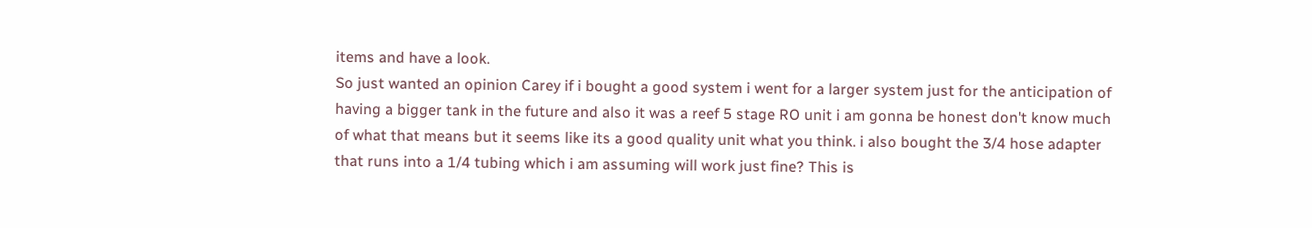items and have a look.
So just wanted an opinion Carey if i bought a good system i went for a larger system just for the anticipation of having a bigger tank in the future and also it was a reef 5 stage RO unit i am gonna be honest don't know much of what that means but it seems like its a good quality unit what you think. i also bought the 3/4 hose adapter that runs into a 1/4 tubing which i am assuming will work just fine? This is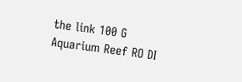the link 100 G Aquarium Reef RO DI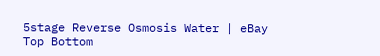5stage Reverse Osmosis Water | eBay
Top Bottom